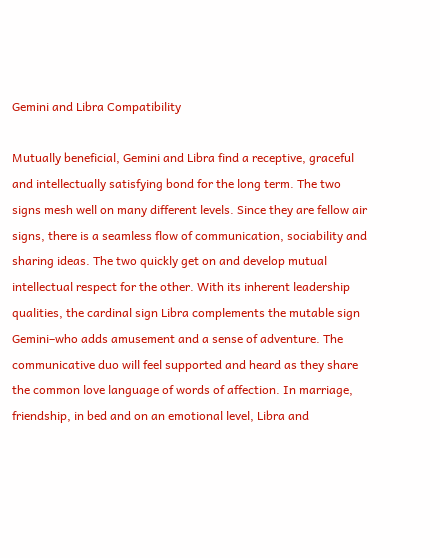Gemini and Libra Compatibility

Mutually beneficial, Gemini and Libra find a receptive, graceful and intellectually satisfying bond for the long term. The two signs mesh well on many different levels. Since they are fellow air signs, there is a seamless flow of communication, sociability and sharing ideas. The two quickly get on and develop mutual intellectual respect for the other. With its inherent leadership qualities, the cardinal sign Libra complements the mutable sign Gemini–who adds amusement and a sense of adventure. The communicative duo will feel supported and heard as they share the common love language of words of affection. In marriage, friendship, in bed and on an emotional level, Libra and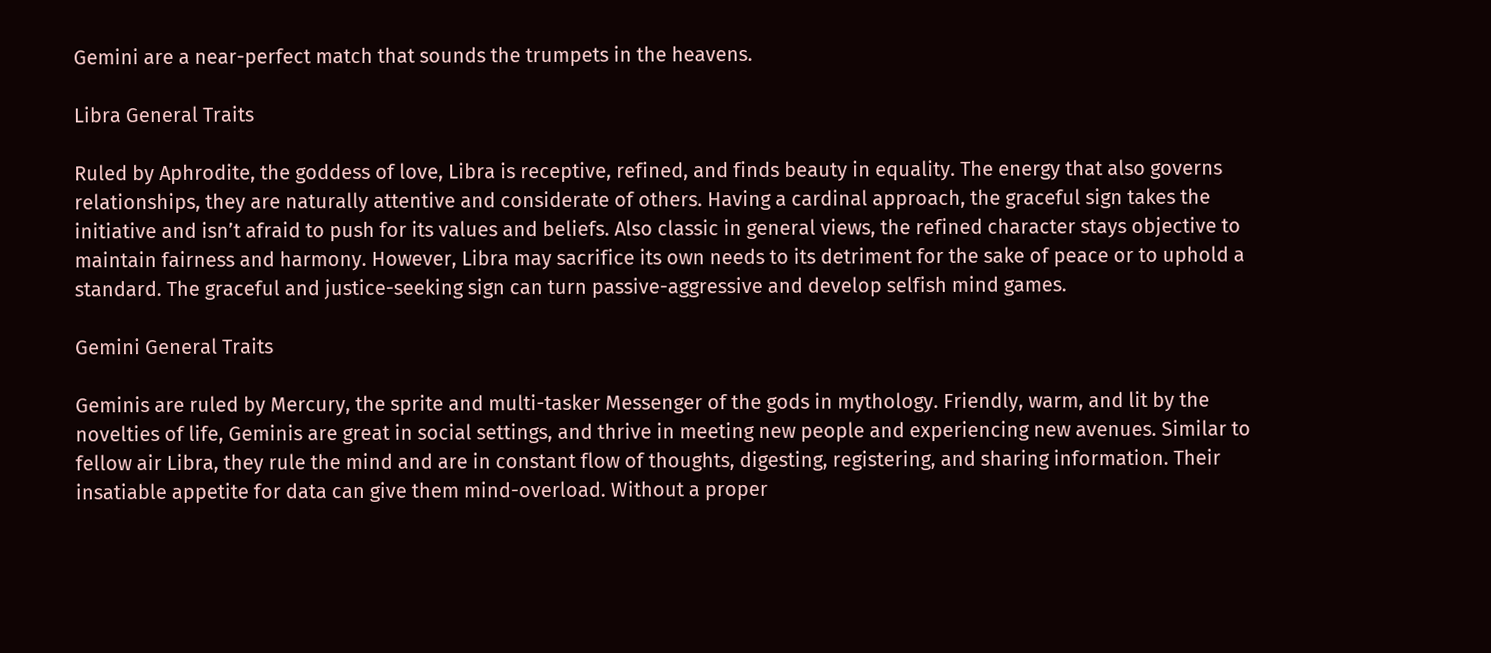Gemini are a near-perfect match that sounds the trumpets in the heavens.

Libra General Traits

Ruled by Aphrodite, the goddess of love, Libra is receptive, refined, and finds beauty in equality. The energy that also governs relationships, they are naturally attentive and considerate of others. Having a cardinal approach, the graceful sign takes the initiative and isn’t afraid to push for its values and beliefs. Also classic in general views, the refined character stays objective to maintain fairness and harmony. However, Libra may sacrifice its own needs to its detriment for the sake of peace or to uphold a standard. The graceful and justice-seeking sign can turn passive-aggressive and develop selfish mind games.

Gemini General Traits

Geminis are ruled by Mercury, the sprite and multi-tasker Messenger of the gods in mythology. Friendly, warm, and lit by the novelties of life, Geminis are great in social settings, and thrive in meeting new people and experiencing new avenues. Similar to fellow air Libra, they rule the mind and are in constant flow of thoughts, digesting, registering, and sharing information. Their insatiable appetite for data can give them mind-overload. Without a proper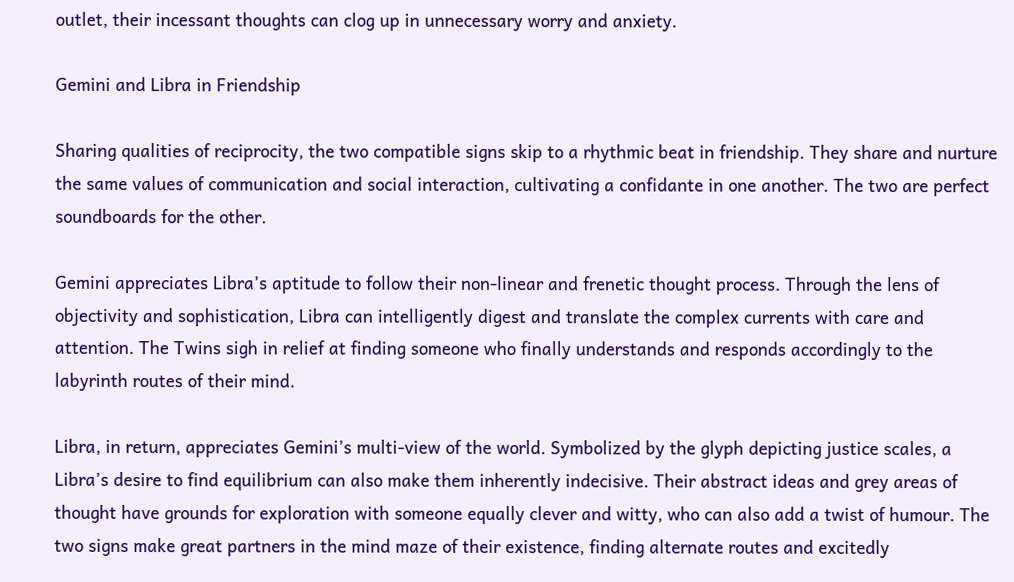outlet, their incessant thoughts can clog up in unnecessary worry and anxiety.

Gemini and Libra in Friendship

Sharing qualities of reciprocity, the two compatible signs skip to a rhythmic beat in friendship. They share and nurture the same values of communication and social interaction, cultivating a confidante in one another. The two are perfect soundboards for the other.

Gemini appreciates Libra’s aptitude to follow their non-linear and frenetic thought process. Through the lens of objectivity and sophistication, Libra can intelligently digest and translate the complex currents with care and attention. The Twins sigh in relief at finding someone who finally understands and responds accordingly to the labyrinth routes of their mind.

Libra, in return, appreciates Gemini’s multi-view of the world. Symbolized by the glyph depicting justice scales, a Libra’s desire to find equilibrium can also make them inherently indecisive. Their abstract ideas and grey areas of thought have grounds for exploration with someone equally clever and witty, who can also add a twist of humour. The two signs make great partners in the mind maze of their existence, finding alternate routes and excitedly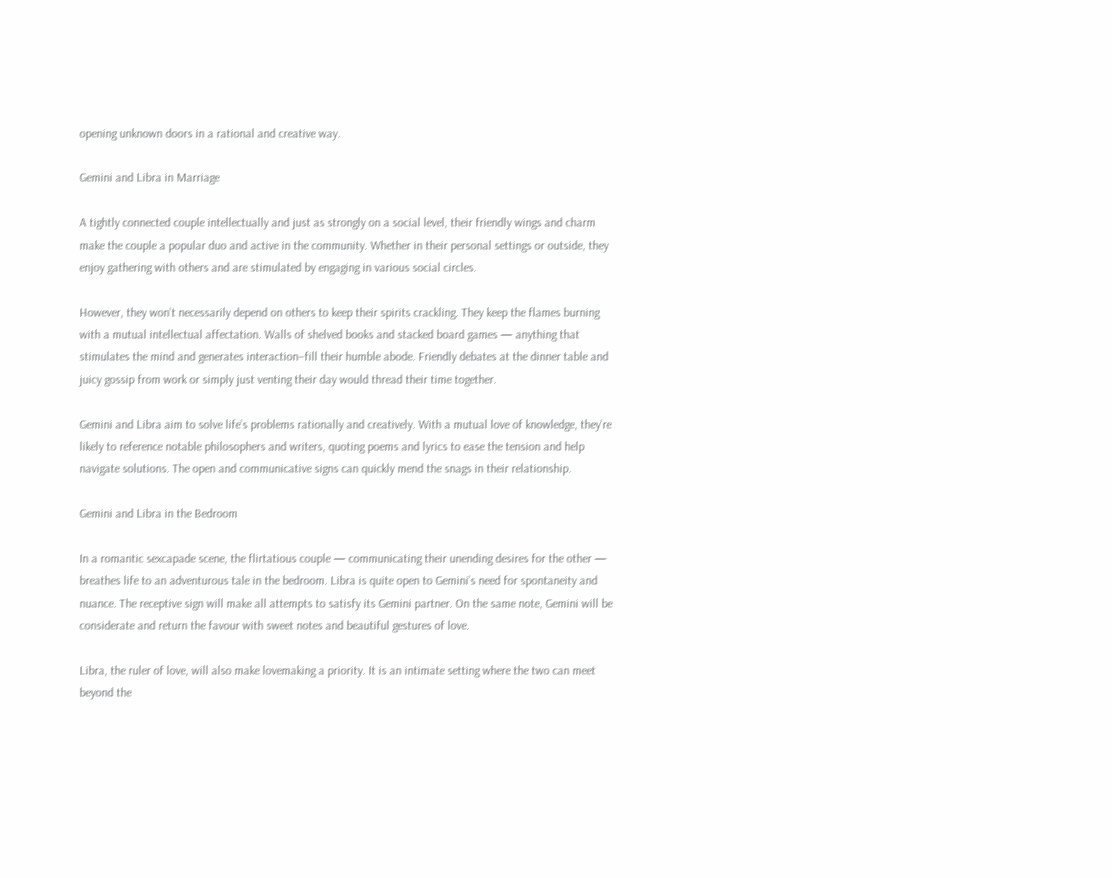opening unknown doors in a rational and creative way.

Gemini and Libra in Marriage

A tightly connected couple intellectually and just as strongly on a social level, their friendly wings and charm make the couple a popular duo and active in the community. Whether in their personal settings or outside, they enjoy gathering with others and are stimulated by engaging in various social circles.

However, they won’t necessarily depend on others to keep their spirits crackling. They keep the flames burning with a mutual intellectual affectation. Walls of shelved books and stacked board games — anything that stimulates the mind and generates interaction–fill their humble abode. Friendly debates at the dinner table and juicy gossip from work or simply just venting their day would thread their time together.

Gemini and Libra aim to solve life’s problems rationally and creatively. With a mutual love of knowledge, they’re likely to reference notable philosophers and writers, quoting poems and lyrics to ease the tension and help navigate solutions. The open and communicative signs can quickly mend the snags in their relationship.

Gemini and Libra in the Bedroom

In a romantic sexcapade scene, the flirtatious couple — communicating their unending desires for the other — breathes life to an adventurous tale in the bedroom. Libra is quite open to Gemini’s need for spontaneity and nuance. The receptive sign will make all attempts to satisfy its Gemini partner. On the same note, Gemini will be considerate and return the favour with sweet notes and beautiful gestures of love.

Libra, the ruler of love, will also make lovemaking a priority. It is an intimate setting where the two can meet beyond the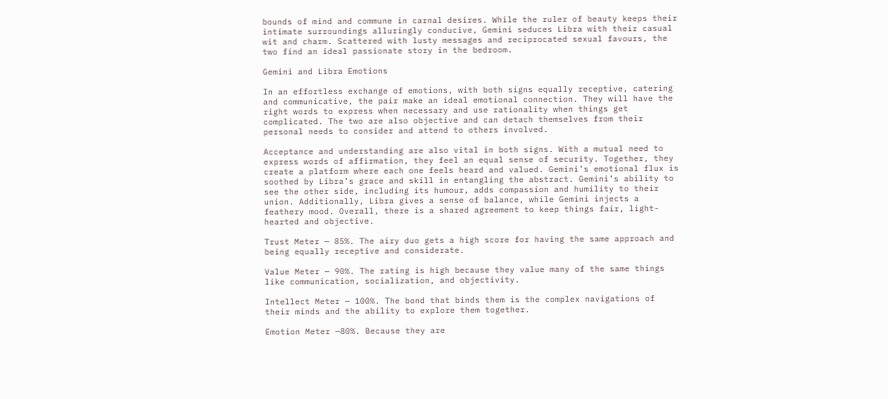bounds of mind and commune in carnal desires. While the ruler of beauty keeps their intimate surroundings alluringly conducive, Gemini seduces Libra with their casual wit and charm. Scattered with lusty messages and reciprocated sexual favours, the two find an ideal passionate story in the bedroom.

Gemini and Libra Emotions

In an effortless exchange of emotions, with both signs equally receptive, catering and communicative, the pair make an ideal emotional connection. They will have the right words to express when necessary and use rationality when things get complicated. The two are also objective and can detach themselves from their personal needs to consider and attend to others involved.

Acceptance and understanding are also vital in both signs. With a mutual need to express words of affirmation, they feel an equal sense of security. Together, they create a platform where each one feels heard and valued. Gemini’s emotional flux is soothed by Libra’s grace and skill in entangling the abstract. Gemini’s ability to see the other side, including its humour, adds compassion and humility to their union. Additionally, Libra gives a sense of balance, while Gemini injects a feathery mood. Overall, there is a shared agreement to keep things fair, light-hearted and objective.

Trust Meter — 85%. The airy duo gets a high score for having the same approach and being equally receptive and considerate.

Value Meter — 90%. The rating is high because they value many of the same things like communication, socialization, and objectivity.

Intellect Meter — 100%. The bond that binds them is the complex navigations of their minds and the ability to explore them together.

Emotion Meter —80%. Because they are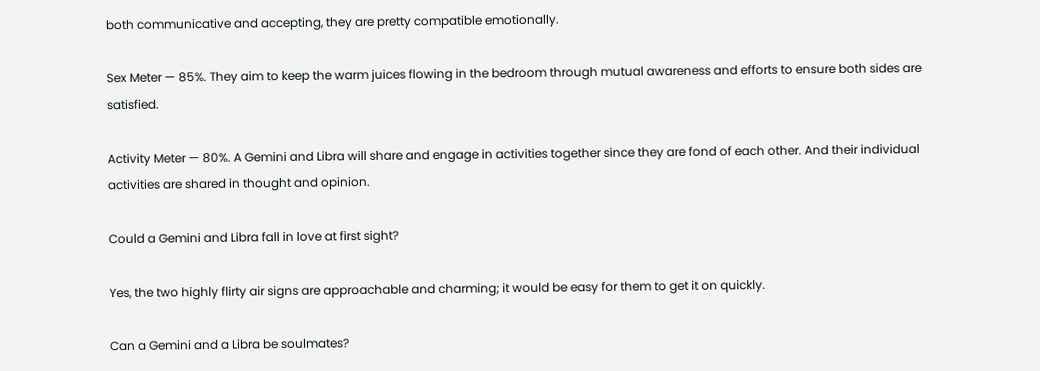both communicative and accepting, they are pretty compatible emotionally.

Sex Meter — 85%. They aim to keep the warm juices flowing in the bedroom through mutual awareness and efforts to ensure both sides are satisfied.

Activity Meter — 80%. A Gemini and Libra will share and engage in activities together since they are fond of each other. And their individual activities are shared in thought and opinion.

Could a Gemini and Libra fall in love at first sight?

Yes, the two highly flirty air signs are approachable and charming; it would be easy for them to get it on quickly.

Can a Gemini and a Libra be soulmates?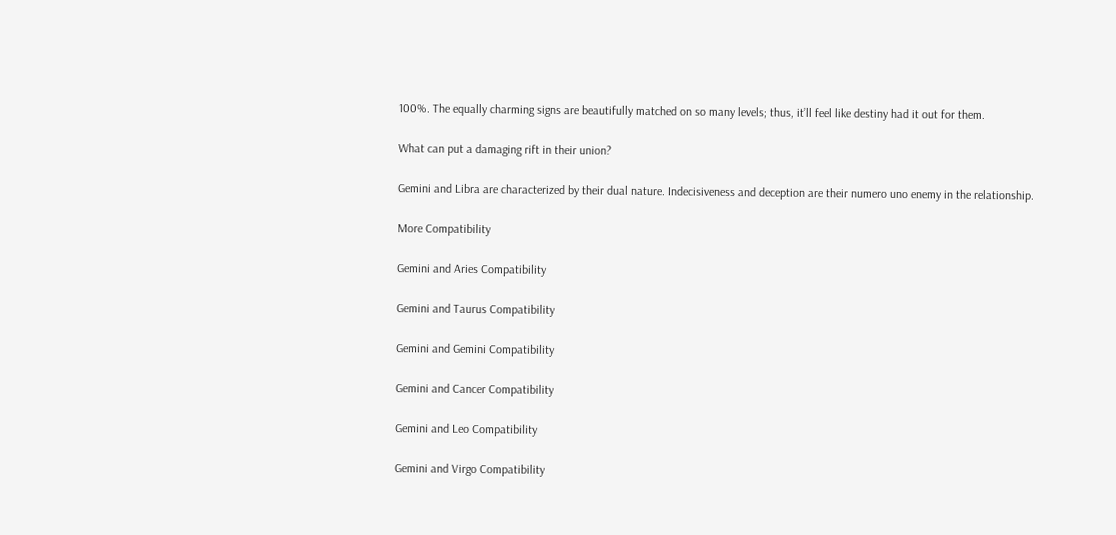100%. The equally charming signs are beautifully matched on so many levels; thus, it’ll feel like destiny had it out for them.

What can put a damaging rift in their union?

Gemini and Libra are characterized by their dual nature. Indecisiveness and deception are their numero uno enemy in the relationship.

More Compatibility

Gemini and Aries Compatibility

Gemini and Taurus Compatibility

Gemini and Gemini Compatibility

Gemini and Cancer Compatibility

Gemini and Leo Compatibility

Gemini and Virgo Compatibility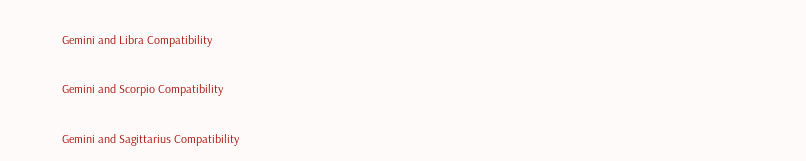Gemini and Libra Compatibility

Gemini and Scorpio Compatibility

Gemini and Sagittarius Compatibility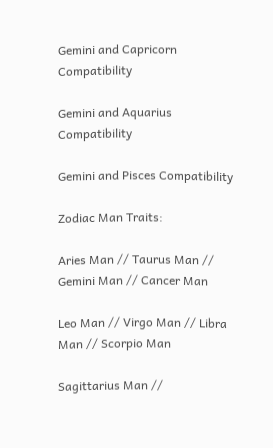Gemini and Capricorn Compatibility

Gemini and Aquarius Compatibility

Gemini and Pisces Compatibility

Zodiac Man Traits:

Aries Man // Taurus Man // Gemini Man // Cancer Man

Leo Man // Virgo Man // Libra Man // Scorpio Man

Sagittarius Man //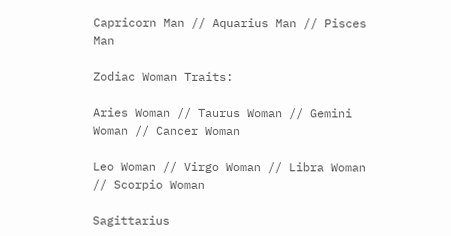Capricorn Man // Aquarius Man // Pisces Man

Zodiac Woman Traits:

Aries Woman // Taurus Woman // Gemini Woman // Cancer Woman

Leo Woman // Virgo Woman // Libra Woman // Scorpio Woman

Sagittarius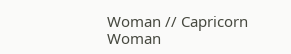Woman // Capricorn Woman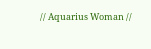// Aquarius Woman //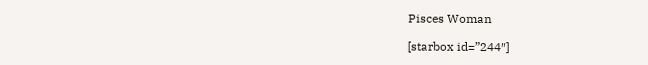Pisces Woman

[starbox id=”244″]